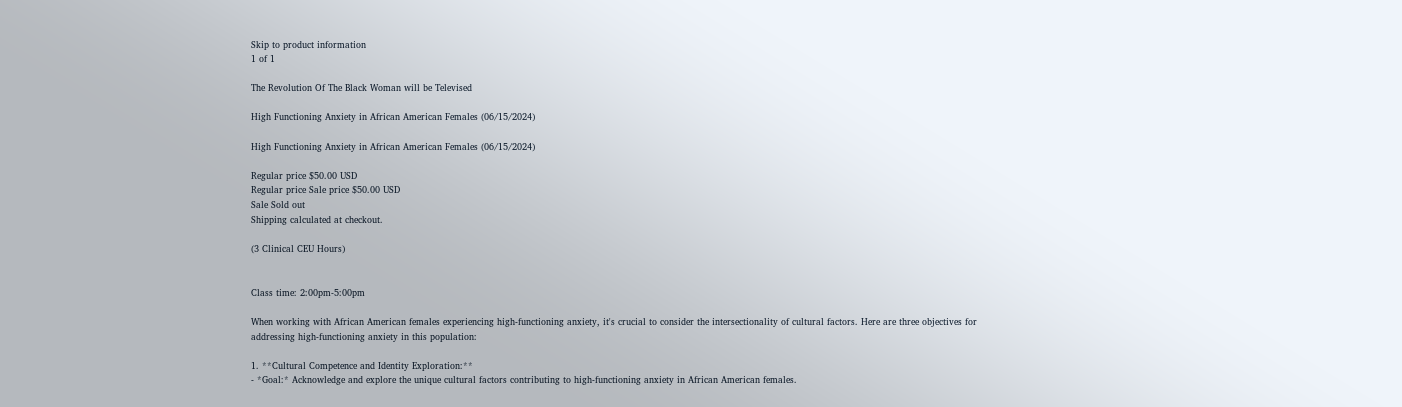Skip to product information
1 of 1

The Revolution Of The Black Woman will be Televised

High Functioning Anxiety in African American Females (06/15/2024)

High Functioning Anxiety in African American Females (06/15/2024)

Regular price $50.00 USD
Regular price Sale price $50.00 USD
Sale Sold out
Shipping calculated at checkout.

(3 Clinical CEU Hours)


Class time: 2:00pm-5:00pm

When working with African American females experiencing high-functioning anxiety, it's crucial to consider the intersectionality of cultural factors. Here are three objectives for addressing high-functioning anxiety in this population:

1. **Cultural Competence and Identity Exploration:**
- *Goal:* Acknowledge and explore the unique cultural factors contributing to high-functioning anxiety in African American females.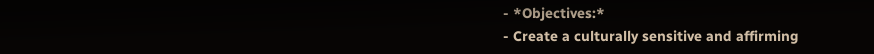- *Objectives:*
- Create a culturally sensitive and affirming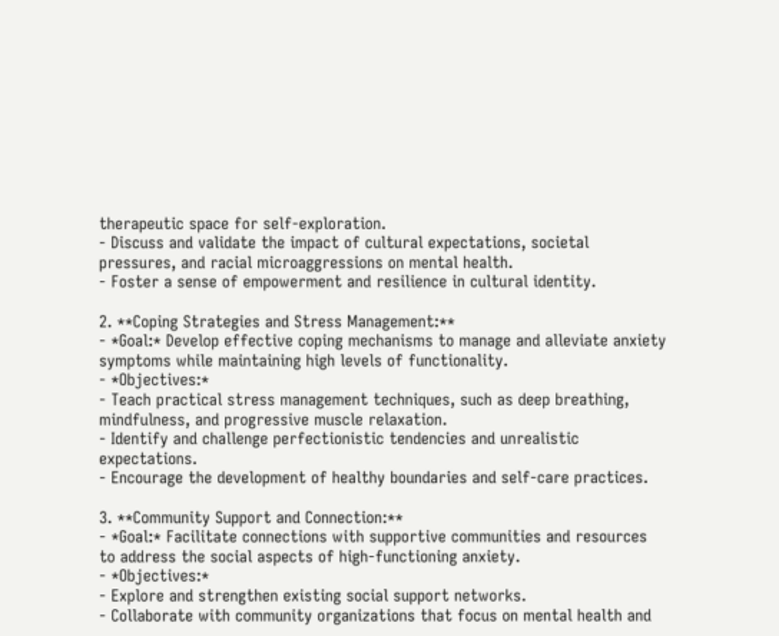therapeutic space for self-exploration.
- Discuss and validate the impact of cultural expectations, societal pressures, and racial microaggressions on mental health.
- Foster a sense of empowerment and resilience in cultural identity.

2. **Coping Strategies and Stress Management:**
- *Goal:* Develop effective coping mechanisms to manage and alleviate anxiety symptoms while maintaining high levels of functionality.
- *Objectives:*
- Teach practical stress management techniques, such as deep breathing, mindfulness, and progressive muscle relaxation.
- Identify and challenge perfectionistic tendencies and unrealistic expectations.
- Encourage the development of healthy boundaries and self-care practices.

3. **Community Support and Connection:**
- *Goal:* Facilitate connections with supportive communities and resources to address the social aspects of high-functioning anxiety.
- *Objectives:*
- Explore and strengthen existing social support networks.
- Collaborate with community organizations that focus on mental health and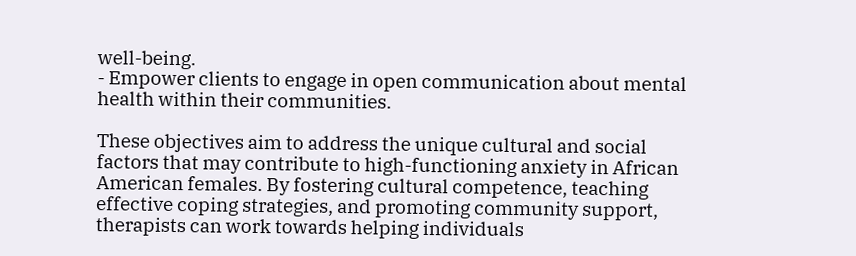well-being.
- Empower clients to engage in open communication about mental health within their communities.

These objectives aim to address the unique cultural and social factors that may contribute to high-functioning anxiety in African American females. By fostering cultural competence, teaching effective coping strategies, and promoting community support, therapists can work towards helping individuals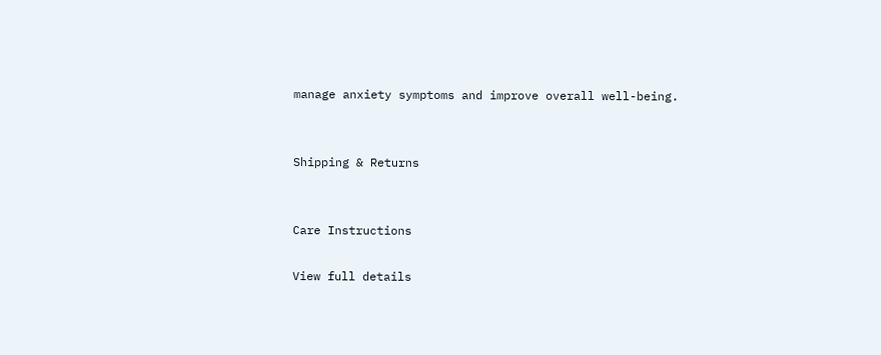manage anxiety symptoms and improve overall well-being.


Shipping & Returns


Care Instructions

View full details